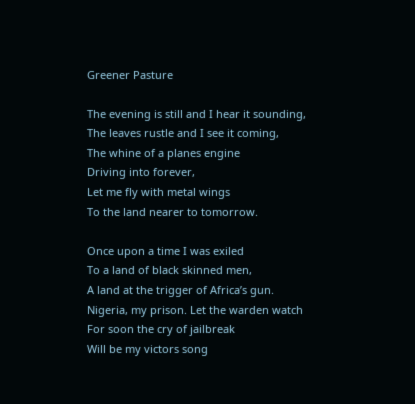Greener Pasture

The evening is still and I hear it sounding,
The leaves rustle and I see it coming,
The whine of a planes engine
Driving into forever,
Let me fly with metal wings
To the land nearer to tomorrow.

Once upon a time I was exiled
To a land of black skinned men,
A land at the trigger of Africa’s gun.
Nigeria, my prison. Let the warden watch
For soon the cry of jailbreak
Will be my victors song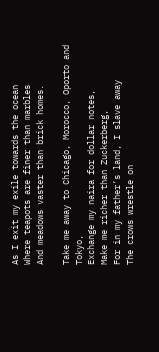As I exit my exile towards the ocean
Where teapots are finer than marbles
And meadows vaster than brick homes.

Take me away to Chicago, Morocco, Oporto and Tokyo,
Exchange my naira for dollar notes,
Make me richer than Zuckerberg,
For in my father’s land, I slave away
The crows wrestle on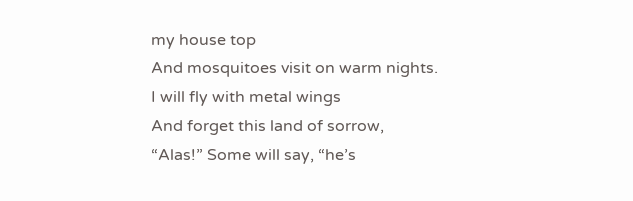my house top
And mosquitoes visit on warm nights.
I will fly with metal wings
And forget this land of sorrow,
“Alas!” Some will say, “he’s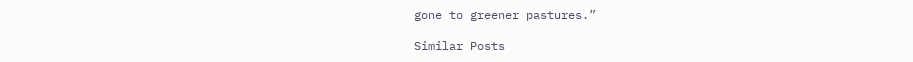gone to greener pastures.”

Similar Posts